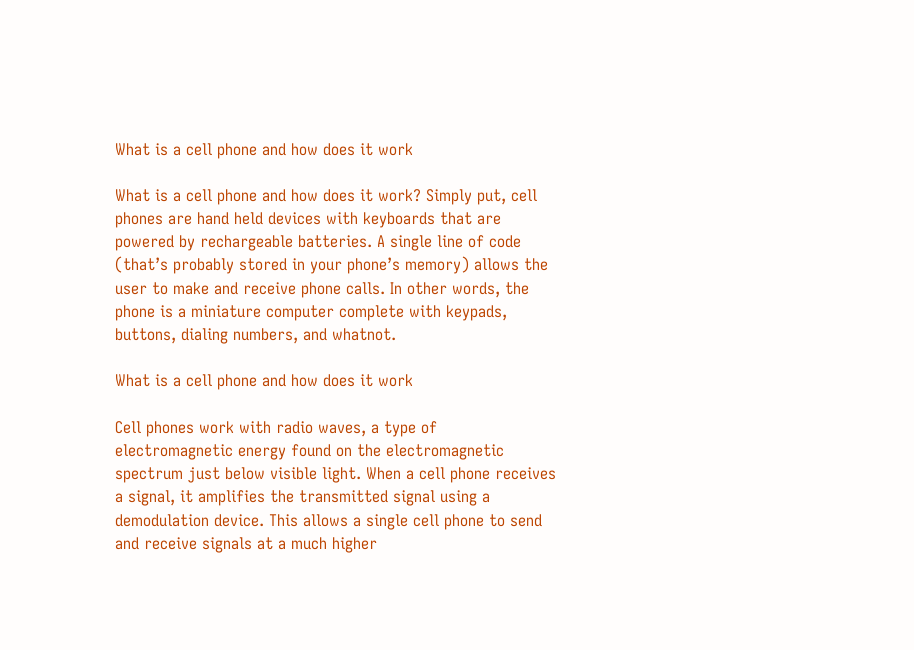What is a cell phone and how does it work

What is a cell phone and how does it work? Simply put, cell phones are hand held devices with keyboards that are powered by rechargeable batteries. A single line of code (that’s probably stored in your phone’s memory) allows the user to make and receive phone calls. In other words, the phone is a miniature computer complete with keypads, buttons, dialing numbers, and whatnot.

What is a cell phone and how does it work

Cell phones work with radio waves, a type of electromagnetic energy found on the electromagnetic spectrum just below visible light. When a cell phone receives a signal, it amplifies the transmitted signal using a demodulation device. This allows a single cell phone to send and receive signals at a much higher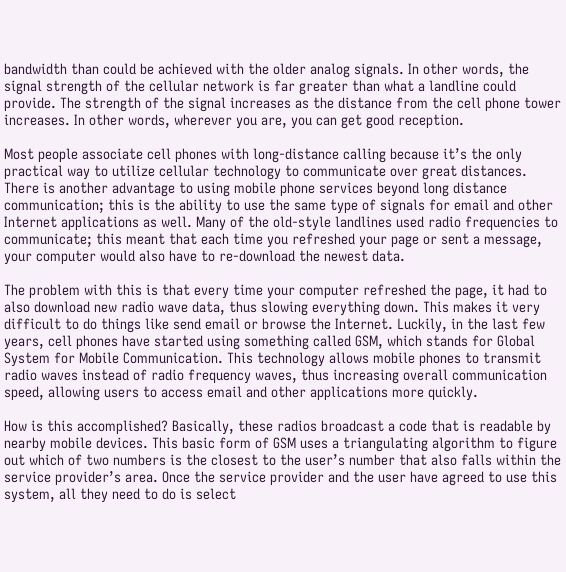bandwidth than could be achieved with the older analog signals. In other words, the signal strength of the cellular network is far greater than what a landline could provide. The strength of the signal increases as the distance from the cell phone tower increases. In other words, wherever you are, you can get good reception.

Most people associate cell phones with long-distance calling because it’s the only practical way to utilize cellular technology to communicate over great distances. There is another advantage to using mobile phone services beyond long distance communication; this is the ability to use the same type of signals for email and other Internet applications as well. Many of the old-style landlines used radio frequencies to communicate; this meant that each time you refreshed your page or sent a message, your computer would also have to re-download the newest data.

The problem with this is that every time your computer refreshed the page, it had to also download new radio wave data, thus slowing everything down. This makes it very difficult to do things like send email or browse the Internet. Luckily, in the last few years, cell phones have started using something called GSM, which stands for Global System for Mobile Communication. This technology allows mobile phones to transmit radio waves instead of radio frequency waves, thus increasing overall communication speed, allowing users to access email and other applications more quickly.

How is this accomplished? Basically, these radios broadcast a code that is readable by nearby mobile devices. This basic form of GSM uses a triangulating algorithm to figure out which of two numbers is the closest to the user’s number that also falls within the service provider’s area. Once the service provider and the user have agreed to use this system, all they need to do is select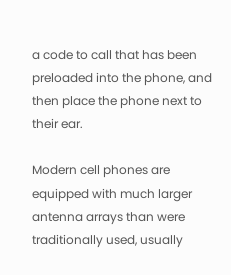a code to call that has been preloaded into the phone, and then place the phone next to their ear.

Modern cell phones are equipped with much larger antenna arrays than were traditionally used, usually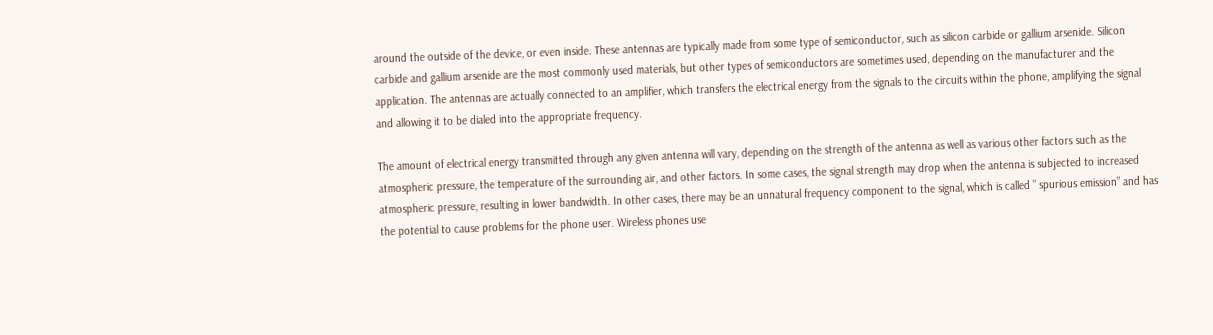around the outside of the device, or even inside. These antennas are typically made from some type of semiconductor, such as silicon carbide or gallium arsenide. Silicon carbide and gallium arsenide are the most commonly used materials, but other types of semiconductors are sometimes used, depending on the manufacturer and the application. The antennas are actually connected to an amplifier, which transfers the electrical energy from the signals to the circuits within the phone, amplifying the signal and allowing it to be dialed into the appropriate frequency.

The amount of electrical energy transmitted through any given antenna will vary, depending on the strength of the antenna as well as various other factors such as the atmospheric pressure, the temperature of the surrounding air, and other factors. In some cases, the signal strength may drop when the antenna is subjected to increased atmospheric pressure, resulting in lower bandwidth. In other cases, there may be an unnatural frequency component to the signal, which is called ” spurious emission” and has the potential to cause problems for the phone user. Wireless phones use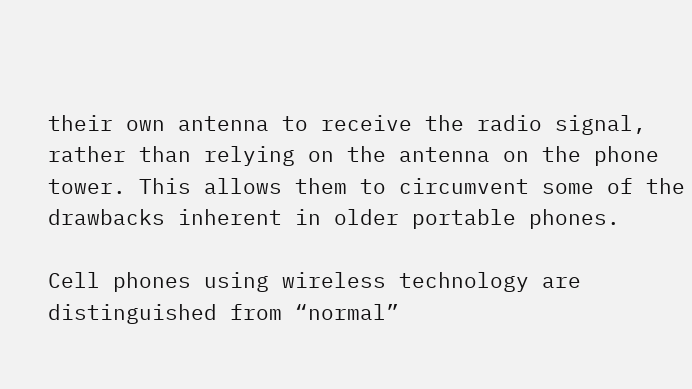their own antenna to receive the radio signal, rather than relying on the antenna on the phone tower. This allows them to circumvent some of the drawbacks inherent in older portable phones.

Cell phones using wireless technology are distinguished from “normal”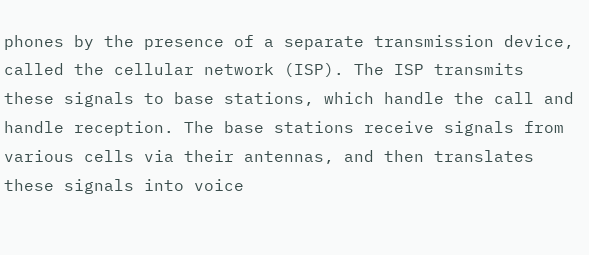phones by the presence of a separate transmission device, called the cellular network (ISP). The ISP transmits these signals to base stations, which handle the call and handle reception. The base stations receive signals from various cells via their antennas, and then translates these signals into voice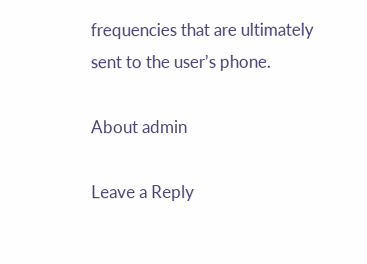frequencies that are ultimately sent to the user’s phone.

About admin

Leave a Reply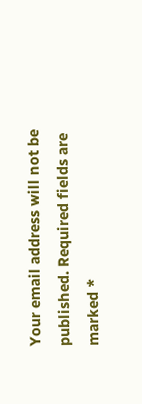Your email address will not be published. Required fields are marked *